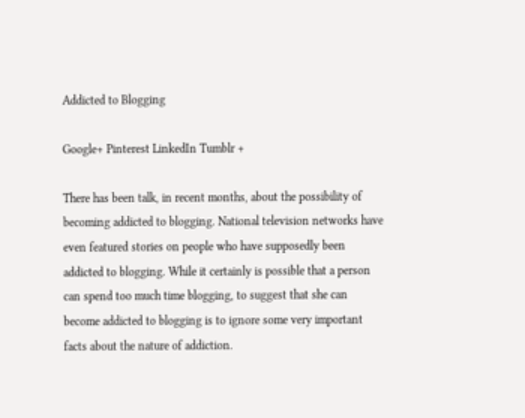Addicted to Blogging

Google+ Pinterest LinkedIn Tumblr +

There has been talk, in recent months, about the possibility of becoming addicted to blogging. National television networks have even featured stories on people who have supposedly been addicted to blogging. While it certainly is possible that a person can spend too much time blogging, to suggest that she can become addicted to blogging is to ignore some very important facts about the nature of addiction.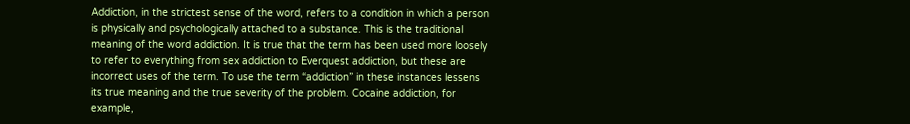Addiction, in the strictest sense of the word, refers to a condition in which a person is physically and psychologically attached to a substance. This is the traditional meaning of the word addiction. It is true that the term has been used more loosely to refer to everything from sex addiction to Everquest addiction, but these are incorrect uses of the term. To use the term “addiction” in these instances lessens its true meaning and the true severity of the problem. Cocaine addiction, for example,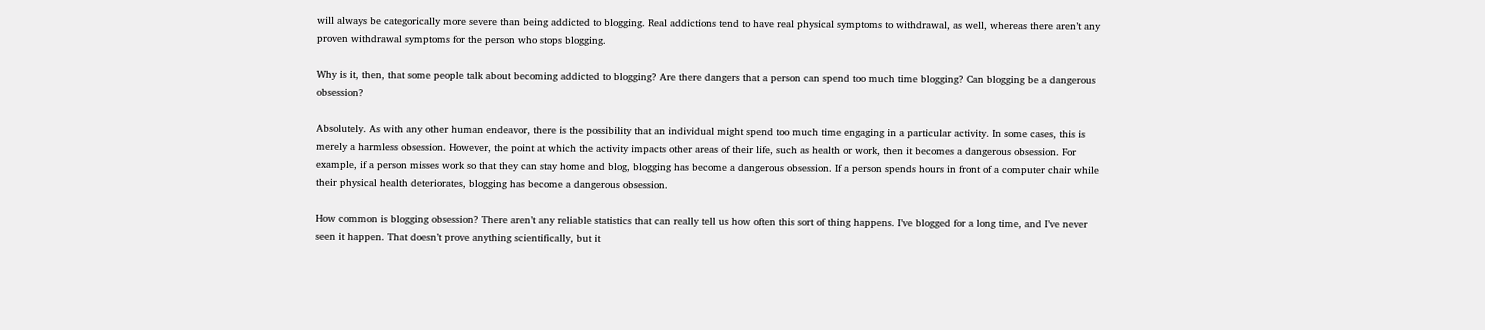will always be categorically more severe than being addicted to blogging. Real addictions tend to have real physical symptoms to withdrawal, as well, whereas there aren’t any proven withdrawal symptoms for the person who stops blogging.

Why is it, then, that some people talk about becoming addicted to blogging? Are there dangers that a person can spend too much time blogging? Can blogging be a dangerous obsession?

Absolutely. As with any other human endeavor, there is the possibility that an individual might spend too much time engaging in a particular activity. In some cases, this is merely a harmless obsession. However, the point at which the activity impacts other areas of their life, such as health or work, then it becomes a dangerous obsession. For example, if a person misses work so that they can stay home and blog, blogging has become a dangerous obsession. If a person spends hours in front of a computer chair while their physical health deteriorates, blogging has become a dangerous obsession.

How common is blogging obsession? There aren’t any reliable statistics that can really tell us how often this sort of thing happens. I’ve blogged for a long time, and I’ve never seen it happen. That doesn’t prove anything scientifically, but it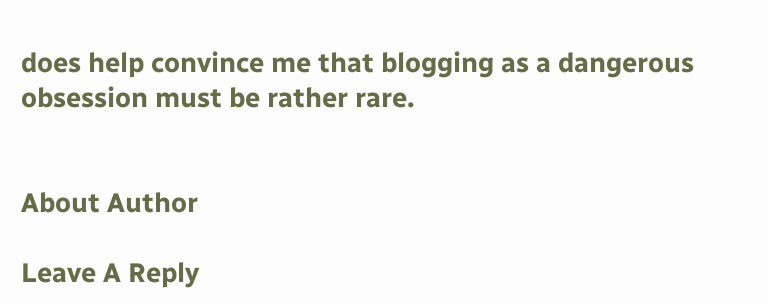does help convince me that blogging as a dangerous obsession must be rather rare.


About Author

Leave A Reply